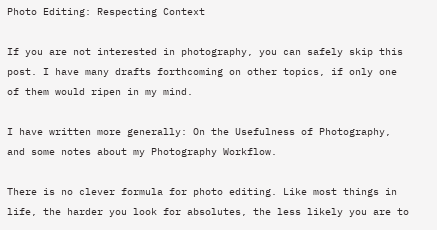Photo Editing: Respecting Context

If you are not interested in photography, you can safely skip this post. I have many drafts forthcoming on other topics, if only one of them would ripen in my mind.

I have written more generally: On the Usefulness of Photography, and some notes about my Photography Workflow.

There is no clever formula for photo editing. Like most things in life, the harder you look for absolutes, the less likely you are to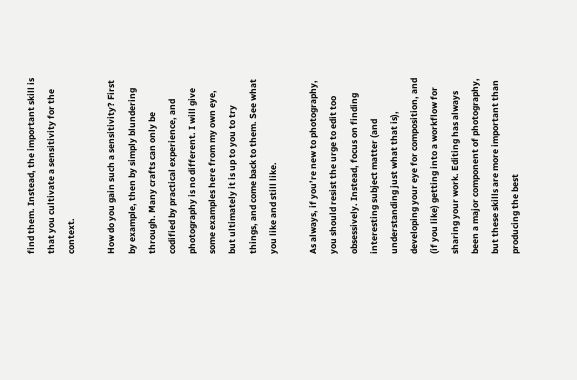find them. Instead, the important skill is that you cultivate a sensitivity for the context.

How do you gain such a sensitivity? First by example, then by simply blundering through. Many crafts can only be codified by practical experience, and photography is no different. I will give some examples here from my own eye, but ultimately it is up to you to try things, and come back to them. See what you like and still like.

As always, if you’re new to photography, you should resist the urge to edit too obsessively. Instead, focus on finding interesting subject matter (and understanding just what that is), developing your eye for composition, and (if you like) getting into a workflow for sharing your work. Editing has always been a major component of photography, but these skills are more important than producing the best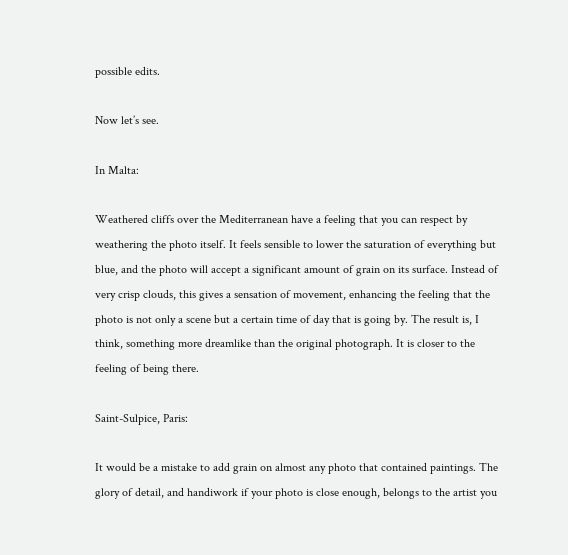possible edits.

Now let’s see.

In Malta:

Weathered cliffs over the Mediterranean have a feeling that you can respect by weathering the photo itself. It feels sensible to lower the saturation of everything but blue, and the photo will accept a significant amount of grain on its surface. Instead of very crisp clouds, this gives a sensation of movement, enhancing the feeling that the photo is not only a scene but a certain time of day that is going by. The result is, I think, something more dreamlike than the original photograph. It is closer to the feeling of being there.

Saint-Sulpice, Paris:

It would be a mistake to add grain on almost any photo that contained paintings. The glory of detail, and handiwork if your photo is close enough, belongs to the artist you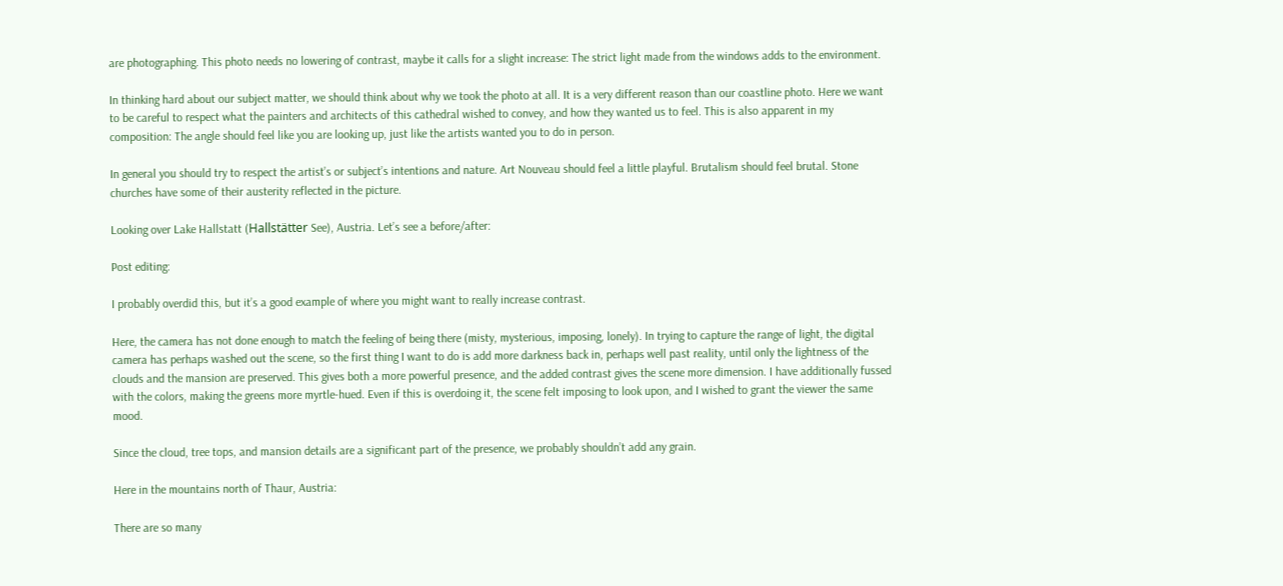are photographing. This photo needs no lowering of contrast, maybe it calls for a slight increase: The strict light made from the windows adds to the environment.

In thinking hard about our subject matter, we should think about why we took the photo at all. It is a very different reason than our coastline photo. Here we want to be careful to respect what the painters and architects of this cathedral wished to convey, and how they wanted us to feel. This is also apparent in my composition: The angle should feel like you are looking up, just like the artists wanted you to do in person.

In general you should try to respect the artist’s or subject’s intentions and nature. Art Nouveau should feel a little playful. Brutalism should feel brutal. Stone churches have some of their austerity reflected in the picture.

Looking over Lake Hallstatt (Hallstätter See), Austria. Let’s see a before/after:

Post editing:

I probably overdid this, but it’s a good example of where you might want to really increase contrast.

Here, the camera has not done enough to match the feeling of being there (misty, mysterious, imposing, lonely). In trying to capture the range of light, the digital camera has perhaps washed out the scene, so the first thing I want to do is add more darkness back in, perhaps well past reality, until only the lightness of the clouds and the mansion are preserved. This gives both a more powerful presence, and the added contrast gives the scene more dimension. I have additionally fussed with the colors, making the greens more myrtle-hued. Even if this is overdoing it, the scene felt imposing to look upon, and I wished to grant the viewer the same mood.

Since the cloud, tree tops, and mansion details are a significant part of the presence, we probably shouldn’t add any grain.

Here in the mountains north of Thaur, Austria:

There are so many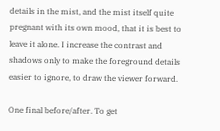details in the mist, and the mist itself quite pregnant with its own mood, that it is best to leave it alone. I increase the contrast and shadows only to make the foreground details easier to ignore, to draw the viewer forward.

One final before/after. To get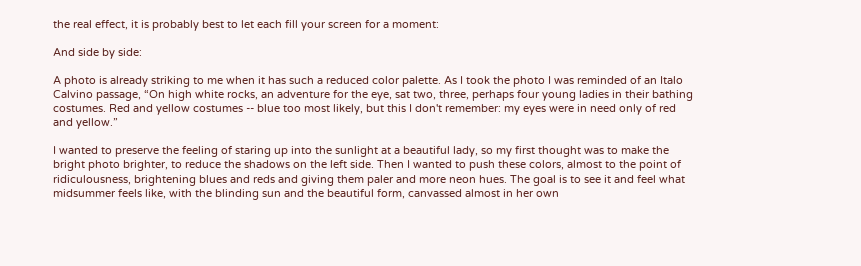the real effect, it is probably best to let each fill your screen for a moment:

And side by side:

A photo is already striking to me when it has such a reduced color palette. As I took the photo I was reminded of an Italo Calvino passage, “On high white rocks, an adventure for the eye, sat two, three, perhaps four young ladies in their bathing costumes. Red and yellow costumes -- blue too most likely, but this I don't remember: my eyes were in need only of red and yellow.”

I wanted to preserve the feeling of staring up into the sunlight at a beautiful lady, so my first thought was to make the bright photo brighter, to reduce the shadows on the left side. Then I wanted to push these colors, almost to the point of ridiculousness, brightening blues and reds and giving them paler and more neon hues. The goal is to see it and feel what midsummer feels like, with the blinding sun and the beautiful form, canvassed almost in her own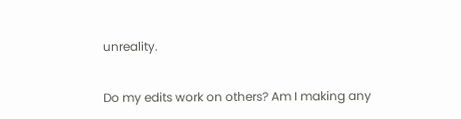unreality.

Do my edits work on others? Am I making any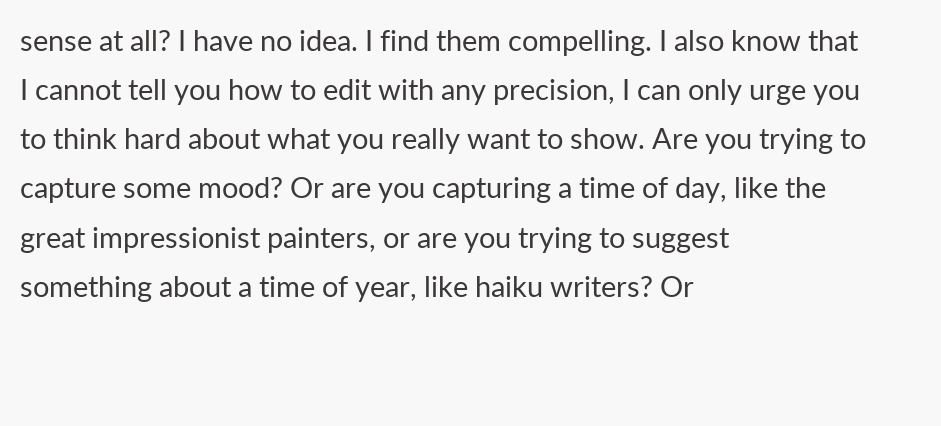sense at all? I have no idea. I find them compelling. I also know that I cannot tell you how to edit with any precision, I can only urge you to think hard about what you really want to show. Are you trying to capture some mood? Or are you capturing a time of day, like the great impressionist painters, or are you trying to suggest something about a time of year, like haiku writers? Or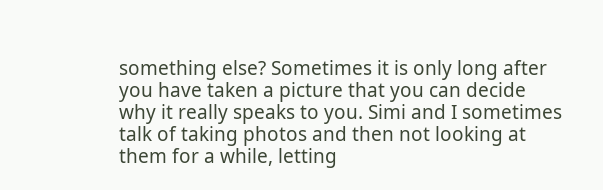something else? Sometimes it is only long after you have taken a picture that you can decide why it really speaks to you. Simi and I sometimes talk of taking photos and then not looking at them for a while, letting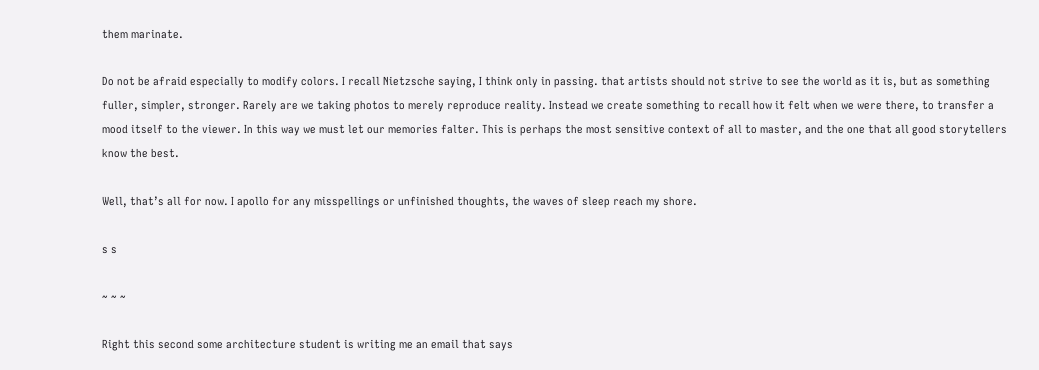them marinate.

Do not be afraid especially to modify colors. I recall Nietzsche saying, I think only in passing. that artists should not strive to see the world as it is, but as something fuller, simpler, stronger. Rarely are we taking photos to merely reproduce reality. Instead we create something to recall how it felt when we were there, to transfer a mood itself to the viewer. In this way we must let our memories falter. This is perhaps the most sensitive context of all to master, and the one that all good storytellers know the best.

Well, that’s all for now. I apollo for any misspellings or unfinished thoughts, the waves of sleep reach my shore.

s s

~ ~ ~

Right this second some architecture student is writing me an email that says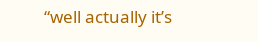“well actually it’s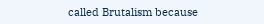called Brutalism because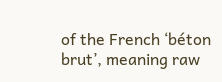of the French ‘béton brut’, meaning raw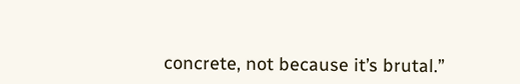concrete, not because it’s brutal.”